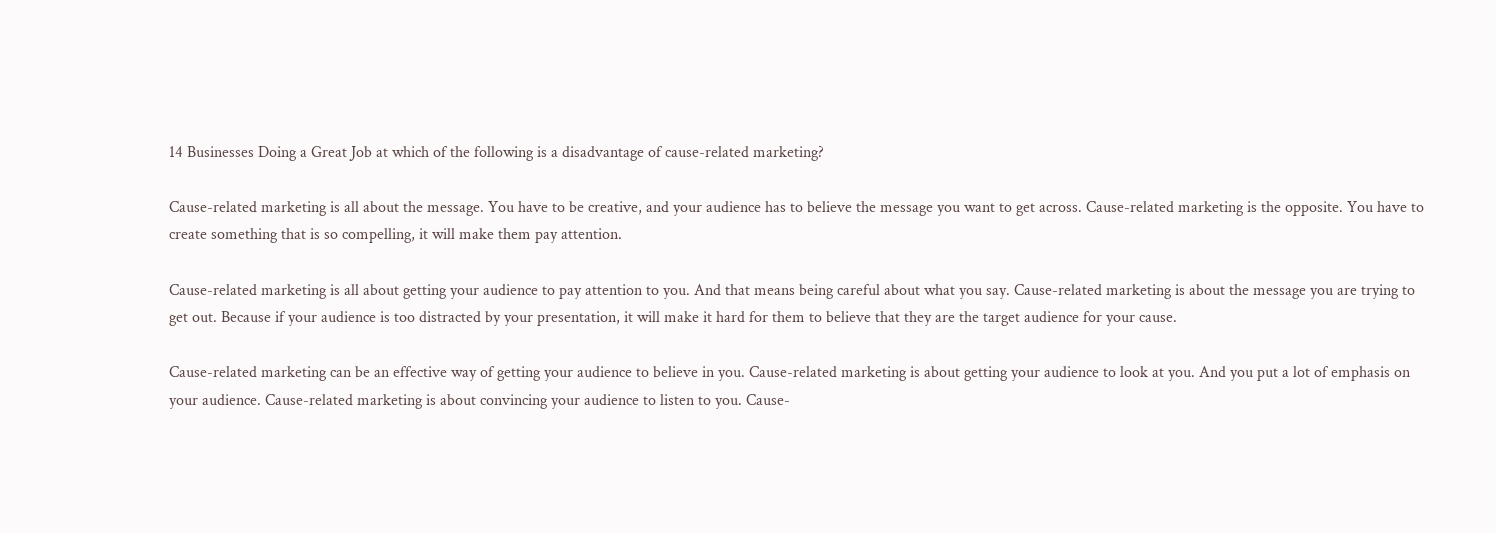14 Businesses Doing a Great Job at which of the following is a disadvantage of cause-related marketing?

Cause-related marketing is all about the message. You have to be creative, and your audience has to believe the message you want to get across. Cause-related marketing is the opposite. You have to create something that is so compelling, it will make them pay attention.

Cause-related marketing is all about getting your audience to pay attention to you. And that means being careful about what you say. Cause-related marketing is about the message you are trying to get out. Because if your audience is too distracted by your presentation, it will make it hard for them to believe that they are the target audience for your cause.

Cause-related marketing can be an effective way of getting your audience to believe in you. Cause-related marketing is about getting your audience to look at you. And you put a lot of emphasis on your audience. Cause-related marketing is about convincing your audience to listen to you. Cause-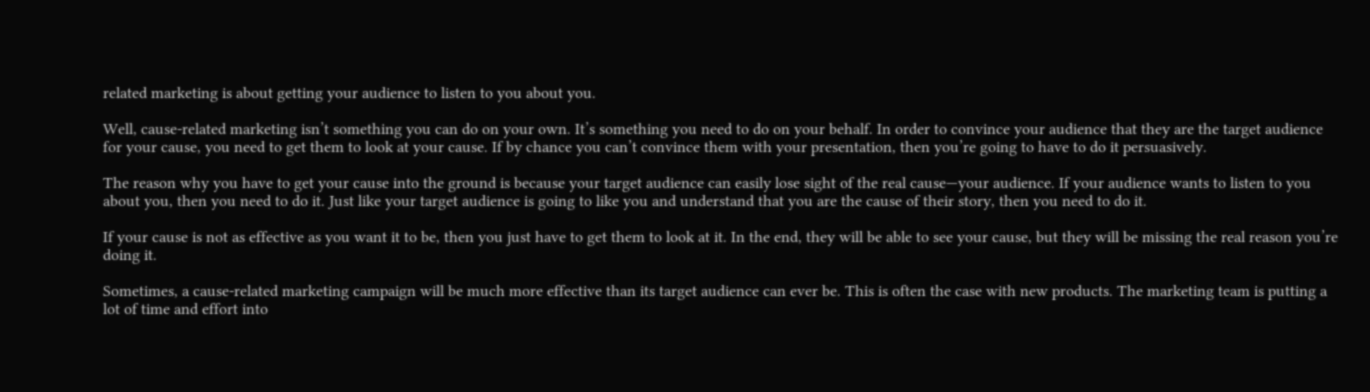related marketing is about getting your audience to listen to you about you.

Well, cause-related marketing isn’t something you can do on your own. It’s something you need to do on your behalf. In order to convince your audience that they are the target audience for your cause, you need to get them to look at your cause. If by chance you can’t convince them with your presentation, then you’re going to have to do it persuasively.

The reason why you have to get your cause into the ground is because your target audience can easily lose sight of the real cause—your audience. If your audience wants to listen to you about you, then you need to do it. Just like your target audience is going to like you and understand that you are the cause of their story, then you need to do it.

If your cause is not as effective as you want it to be, then you just have to get them to look at it. In the end, they will be able to see your cause, but they will be missing the real reason you’re doing it.

Sometimes, a cause-related marketing campaign will be much more effective than its target audience can ever be. This is often the case with new products. The marketing team is putting a lot of time and effort into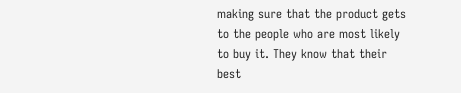making sure that the product gets to the people who are most likely to buy it. They know that their best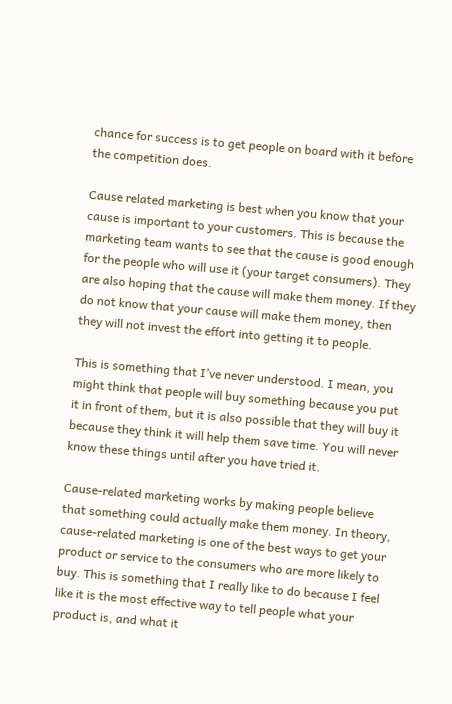chance for success is to get people on board with it before the competition does.

Cause related marketing is best when you know that your cause is important to your customers. This is because the marketing team wants to see that the cause is good enough for the people who will use it (your target consumers). They are also hoping that the cause will make them money. If they do not know that your cause will make them money, then they will not invest the effort into getting it to people.

This is something that I’ve never understood. I mean, you might think that people will buy something because you put it in front of them, but it is also possible that they will buy it because they think it will help them save time. You will never know these things until after you have tried it.

Cause-related marketing works by making people believe that something could actually make them money. In theory, cause-related marketing is one of the best ways to get your product or service to the consumers who are more likely to buy. This is something that I really like to do because I feel like it is the most effective way to tell people what your product is, and what it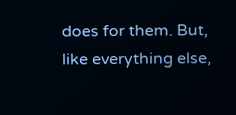does for them. But, like everything else,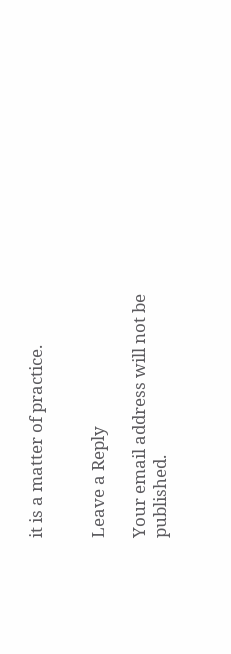it is a matter of practice.


Leave a Reply

Your email address will not be published.